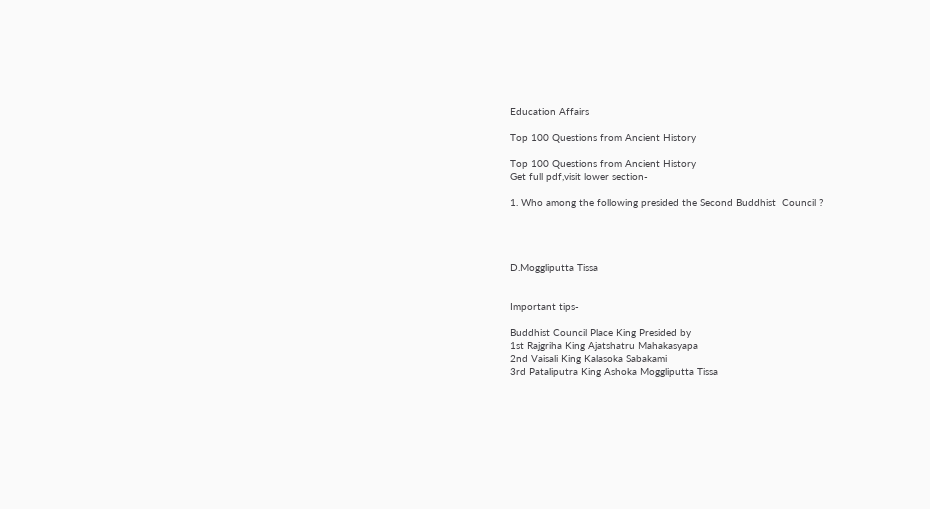Education Affairs

Top 100 Questions from Ancient History

Top 100 Questions from Ancient History
Get full pdf,visit lower section-

1. Who among the following presided the Second Buddhist  Council ?




D.Moggliputta Tissa


Important tips-

Buddhist Council Place King Presided by
1st Rajgriha King Ajatshatru Mahakasyapa
2nd Vaisali King Kalasoka Sabakami
3rd Pataliputra King Ashoka Moggliputta Tissa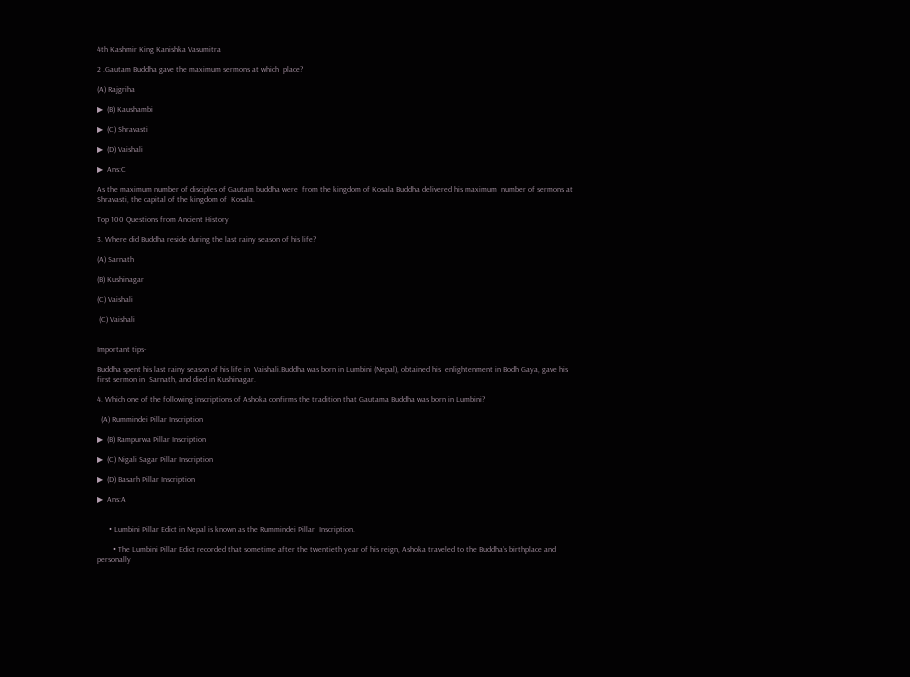4th Kashmir King Kanishka Vasumitra

2 .Gautam Buddha gave the maximum sermons at which  place?

(A) Rajgriha

▶  (B) Kaushambi

▶  (C) Shravasti

▶  (D) Vaishali

▶  Ans:C

As the maximum number of disciples of Gautam buddha were  from the kingdom of Kosala Buddha delivered his maximum  number of sermons at Shravasti, the capital of the kingdom of  Kosala.

Top 100 Questions from Ancient History

3. Where did Buddha reside during the last rainy season of his life?

(A) Sarnath

(B) Kushinagar

(C) Vaishali

 (C) Vaishali


Important tips-

Buddha spent his last rainy season of his life in  Vaishali.Buddha was born in Lumbini (Nepal), obtained his  enlightenment in Bodh Gaya, gave his first sermon in  Sarnath, and died in Kushinagar.

4. Which one of the following inscriptions of Ashoka confirms the tradition that Gautama Buddha was born in Lumbini?

  (A) Rummindei Pillar Inscription

▶  (B) Rampurwa Pillar Inscription

▶  (C) Nigali Sagar Pillar Inscription

▶  (D) Basarh Pillar Inscription

▶  Ans:A


      • Lumbini Pillar Edict in Nepal is known as the Rummindei Pillar  Inscription.

        • The Lumbini Pillar Edict recorded that sometime after the twentieth year of his reign, Ashoka traveled to the Buddha’s birthplace and personally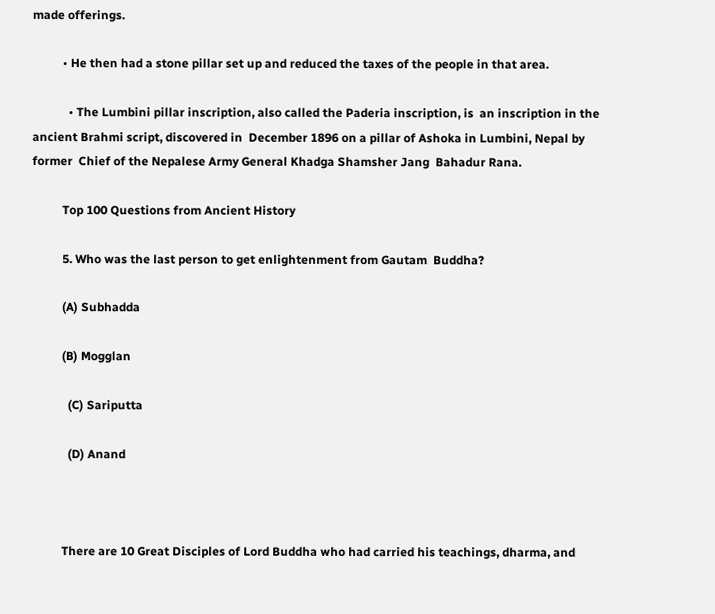made offerings.

          • He then had a stone pillar set up and reduced the taxes of the people in that area.

            • The Lumbini pillar inscription, also called the Paderia inscription, is  an inscription in the ancient Brahmi script, discovered in  December 1896 on a pillar of Ashoka in Lumbini, Nepal by former  Chief of the Nepalese Army General Khadga Shamsher Jang  Bahadur Rana.

          Top 100 Questions from Ancient History

          5. Who was the last person to get enlightenment from Gautam  Buddha?

          (A) Subhadda

          (B) Mogglan

            (C) Sariputta

            (D) Anand



          There are 10 Great Disciples of Lord Buddha who had carried his teachings, dharma, and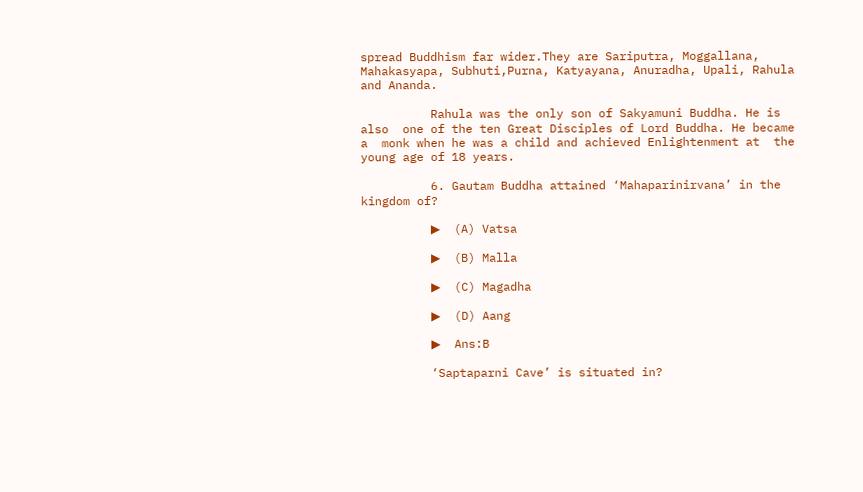spread Buddhism far wider.They are Sariputra, Moggallana, Mahakasyapa, Subhuti,Purna, Katyayana, Anuradha, Upali, Rahula and Ananda.

          Rahula was the only son of Sakyamuni Buddha. He is also  one of the ten Great Disciples of Lord Buddha. He became a  monk when he was a child and achieved Enlightenment at  the young age of 18 years.

          6. Gautam Buddha attained ‘Mahaparinirvana’ in the kingdom of?

          ▶  (A) Vatsa

          ▶  (B) Malla

          ▶  (C) Magadha

          ▶  (D) Aang

          ▶  Ans:B

          ‘Saptaparni Cave’ is situated in?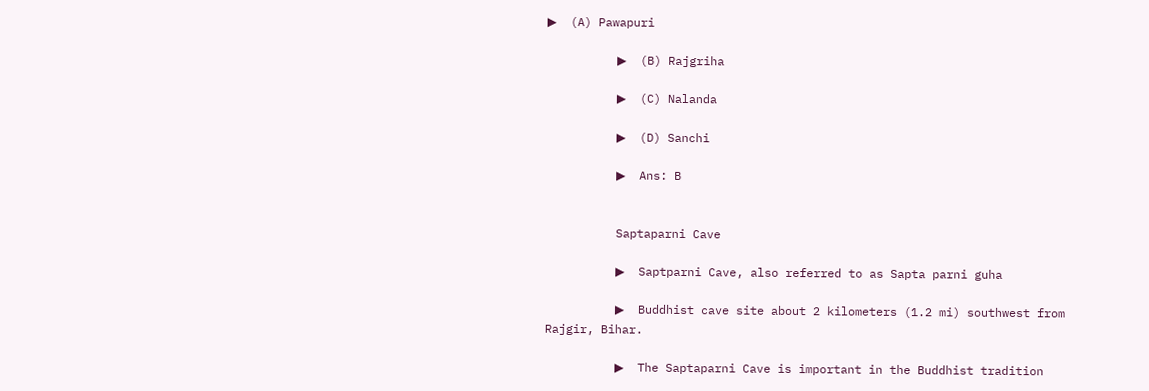▶  (A) Pawapuri

          ▶  (B) Rajgriha

          ▶  (C) Nalanda

          ▶  (D) Sanchi

          ▶  Ans: B


          Saptaparni Cave

          ▶  Saptparni Cave, also referred to as Sapta parni guha

          ▶  Buddhist cave site about 2 kilometers (1.2 mi) southwest from Rajgir, Bihar.

          ▶  The Saptaparni Cave is important in the Buddhist tradition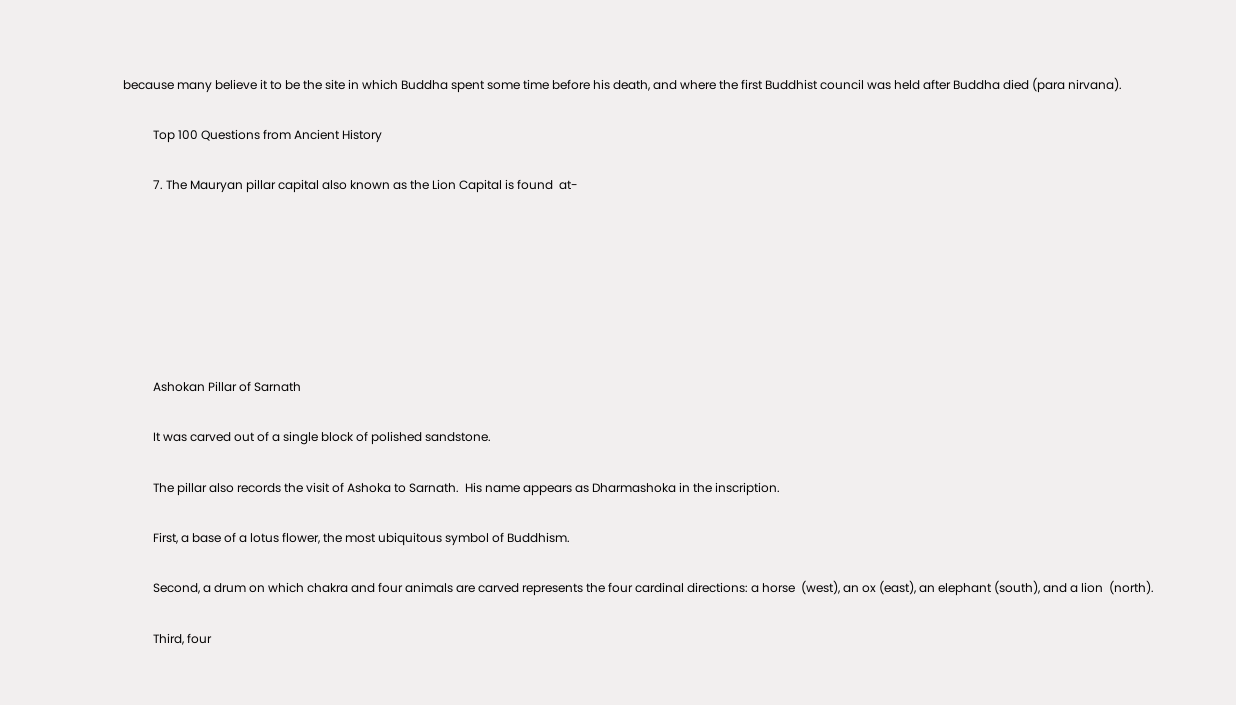because many believe it to be the site in which Buddha spent some time before his death, and where the first Buddhist council was held after Buddha died (para nirvana).

          Top 100 Questions from Ancient History

          7. The Mauryan pillar capital also known as the Lion Capital is found  at-







          Ashokan Pillar of Sarnath

          It was carved out of a single block of polished sandstone.

          The pillar also records the visit of Ashoka to Sarnath.  His name appears as Dharmashoka in the inscription.

          First, a base of a lotus flower, the most ubiquitous symbol of Buddhism.

          Second, a drum on which chakra and four animals are carved represents the four cardinal directions: a horse  (west), an ox (east), an elephant (south), and a lion  (north).

          Third, four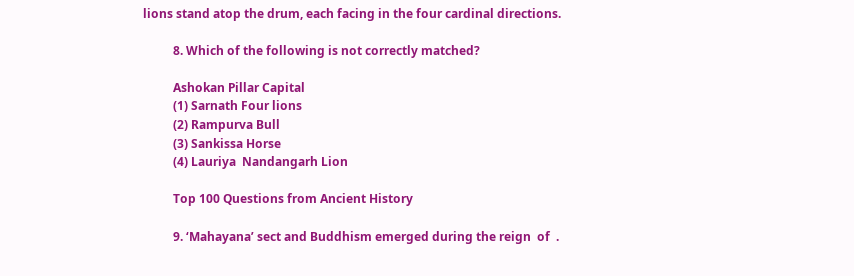lions stand atop the drum, each facing in the four cardinal directions.

          8. Which of the following is not correctly matched?

          Ashokan Pillar Capital
          (1) Sarnath Four lions
          (2) Rampurva Bull
          (3) Sankissa Horse
          (4) Lauriya  Nandangarh Lion

          Top 100 Questions from Ancient History

          9. ‘Mahayana’ sect and Buddhism emerged during the reign  of  .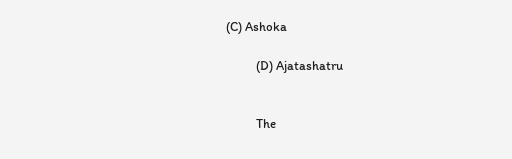(C) Ashoka

          (D) Ajatashatru


          The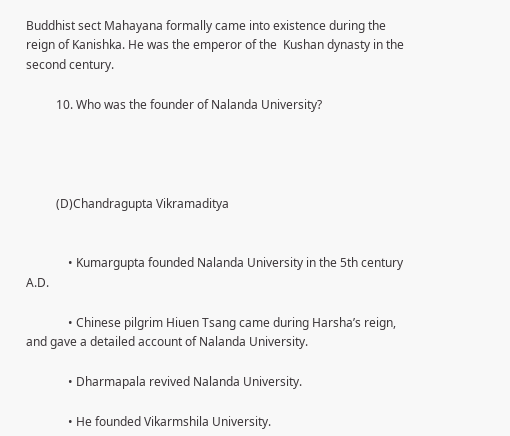Buddhist sect Mahayana formally came into existence during the reign of Kanishka. He was the emperor of the  Kushan dynasty in the second century.

          10. Who was the founder of Nalanda University?




          (D)Chandragupta Vikramaditya


              • Kumargupta founded Nalanda University in the 5th century  A.D.

              • Chinese pilgrim Hiuen Tsang came during Harsha’s reign, and gave a detailed account of Nalanda University.

              • Dharmapala revived Nalanda University.

              • He founded Vikarmshila University.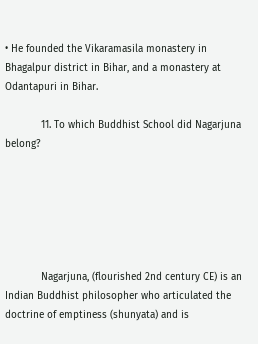• He founded the Vikaramasila monastery in Bhagalpur district in Bihar, and a monastery at Odantapuri in Bihar.

            11. To which Buddhist School did Nagarjuna belong?






            Nagarjuna, (flourished 2nd century CE) is an Indian Buddhist philosopher who articulated the doctrine of emptiness (shunyata) and is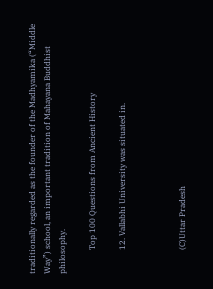traditionally regarded as the founder of the Madhyamika (“Middle  Way”) school, an important tradition of Mahayana Buddhist philosophy.

            Top 100 Questions from Ancient History

            12. Vallabhi University was situated in.



            (C)Uttar Pradesh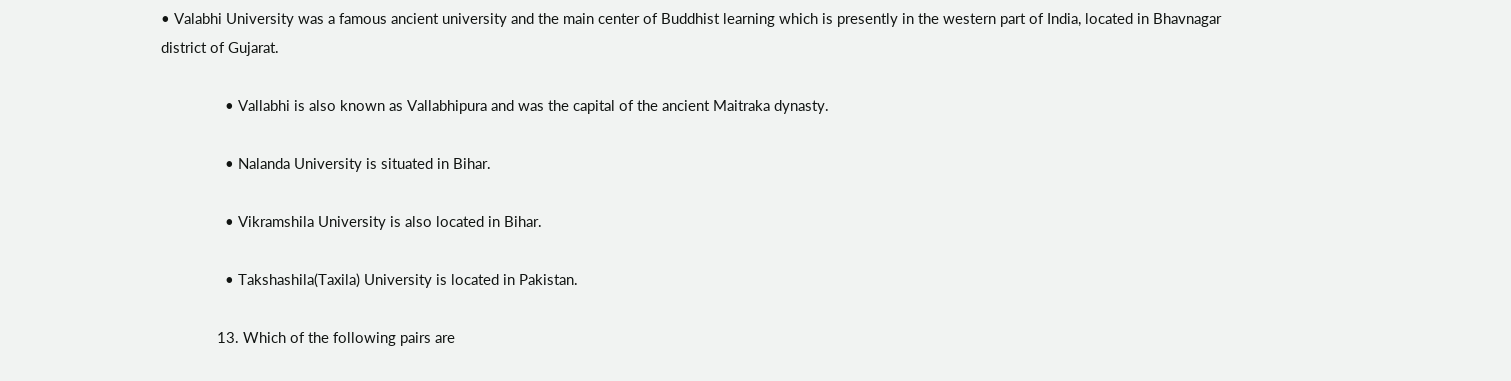• Valabhi University was a famous ancient university and the main center of Buddhist learning which is presently in the western part of India, located in Bhavnagar district of Gujarat.

                • Vallabhi is also known as Vallabhipura and was the capital of the ancient Maitraka dynasty.

                • Nalanda University is situated in Bihar.

                • Vikramshila University is also located in Bihar.

                • Takshashila(Taxila) University is located in Pakistan.

              13. Which of the following pairs are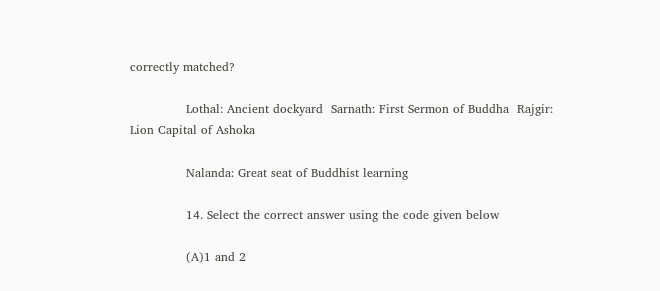correctly matched?

              Lothal: Ancient dockyard  Sarnath: First Sermon of Buddha  Rajgir: Lion Capital of Ashoka

              Nalanda: Great seat of Buddhist learning

              14. Select the correct answer using the code given below

              (A)1 and 2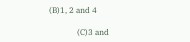(B)1, 2 and 4

              (C)3 and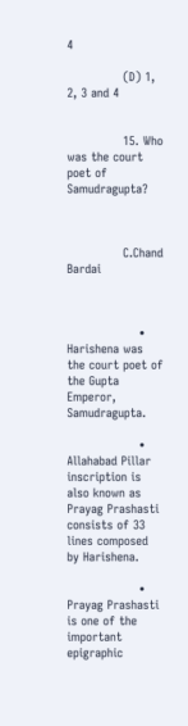4

              (D) 1, 2, 3 and 4


              15. Who was the court poet of Samudragupta?



              C.Chand Bardai



                  • Harishena was the court poet of the Gupta Emperor, Samudragupta.

                  • Allahabad Pillar inscription is also known as Prayag Prashasti consists of 33 lines composed by Harishena.

                  • Prayag Prashasti is one of the important epigraphic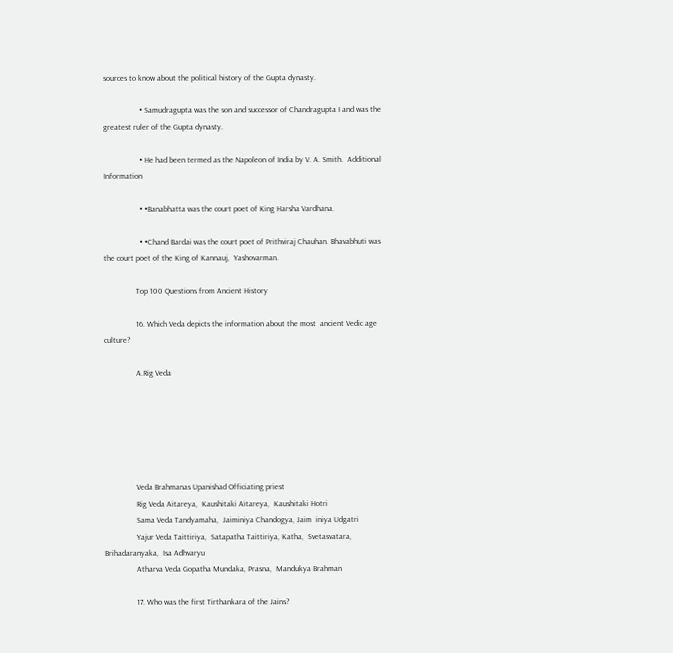sources to know about the political history of the Gupta dynasty.

                  • Samudragupta was the son and successor of Chandragupta I and was the greatest ruler of the Gupta dynasty.

                  • He had been termed as the Napoleon of India by V. A. Smith.  Additional Information

                  • •Banabhatta was the court poet of King Harsha Vardhana.

                  • •Chand Bardai was the court poet of Prithviraj Chauhan. Bhavabhuti was the court poet of the King of Kannauj,  Yashovarman.

                Top 100 Questions from Ancient History

                16. Which Veda depicts the information about the most  ancient Vedic age culture?

                A.Rig Veda






                Veda Brahmanas Upanishad Officiating priest
                Rig Veda Aitareya,  Kaushitaki Aitareya,  Kaushitaki Hotri
                Sama Veda Tandyamaha,  Jaiminiya Chandogya, Jaim  iniya Udgatri
                Yajur Veda Taittiriya,  Satapatha Taittiriya, Katha,  Svetasvatara,  Brihadaranyaka,  Isa Adhvaryu
                Atharva Veda Gopatha Mundaka, Prasna,  Mandukya Brahman

                17. Who was the first Tirthankara of the Jains?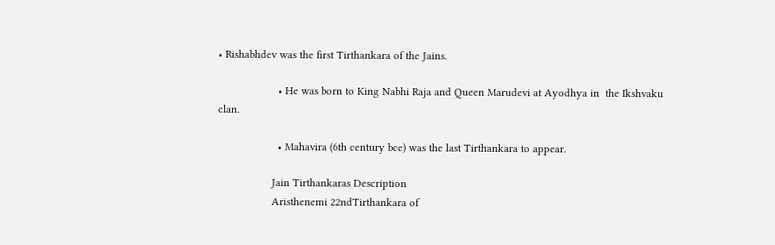• Rishabhdev was the first Tirthankara of the Jains.

                    • He was born to King Nabhi Raja and Queen Marudevi at Ayodhya in  the Ikshvaku clan.

                    • Mahavira (6th century bce) was the last Tirthankara to appear.

                  Jain Tirthankaras Description
                  Aristhenemi 22ndTirthankara of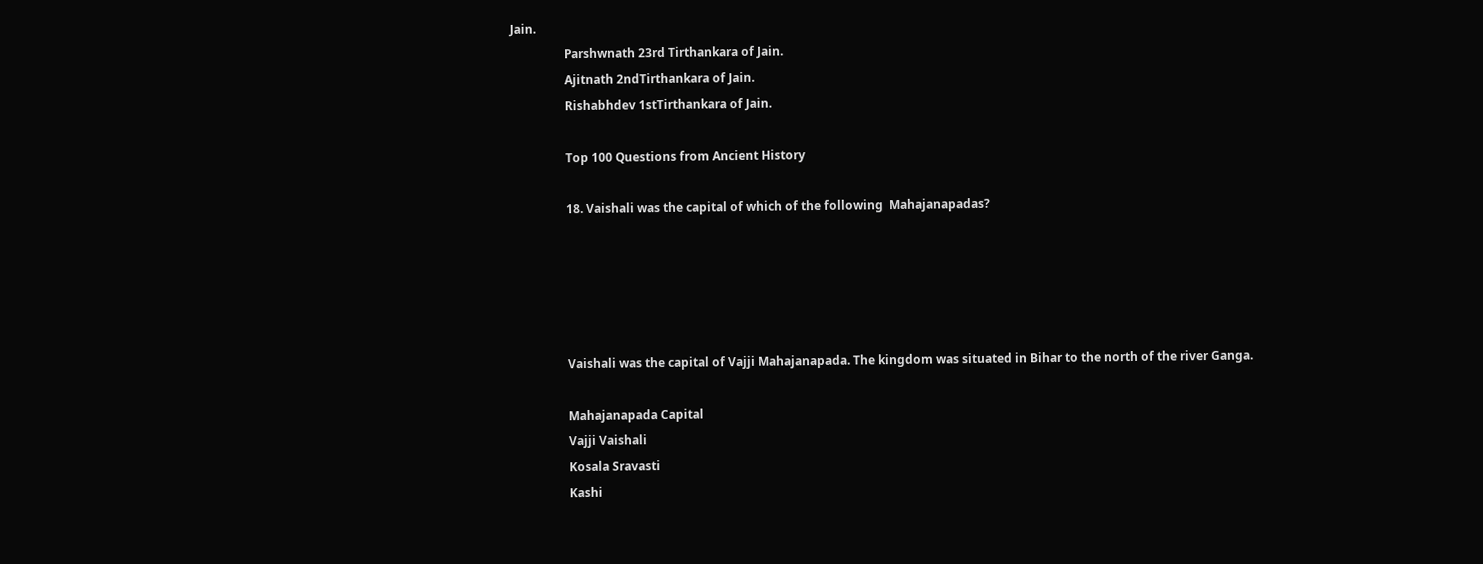Jain.
                  Parshwnath 23rd Tirthankara of Jain.
                  Ajitnath 2ndTirthankara of Jain.
                  Rishabhdev 1stTirthankara of Jain.

                  Top 100 Questions from Ancient History

                  18. Vaishali was the capital of which of the following  Mahajanapadas?





                  Vaishali was the capital of Vajji Mahajanapada. The kingdom was situated in Bihar to the north of the river Ganga.

                  Mahajanapada Capital
                  Vajji Vaishali
                  Kosala Sravasti
                  Kashi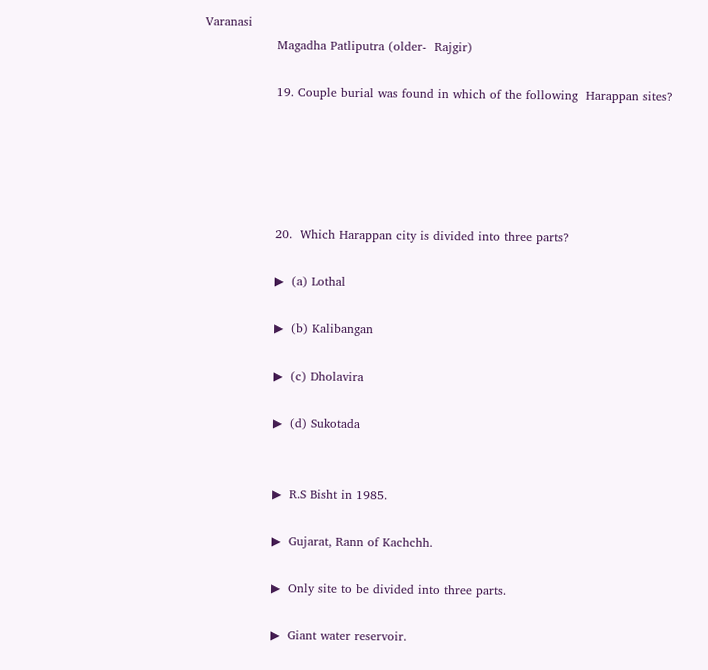Varanasi
                  Magadha Patliputra (older-  Rajgir)

                  19. Couple burial was found in which of the following  Harappan sites?





                  20.  Which Harappan city is divided into three parts?

                  ▶  (a) Lothal

                  ▶  (b) Kalibangan

                  ▶  (c) Dholavira

                  ▶  (d) Sukotada


                  ▶  R.S Bisht in 1985.

                  ▶  Gujarat, Rann of Kachchh.

                  ▶  Only site to be divided into three parts.

                  ▶  Giant water reservoir.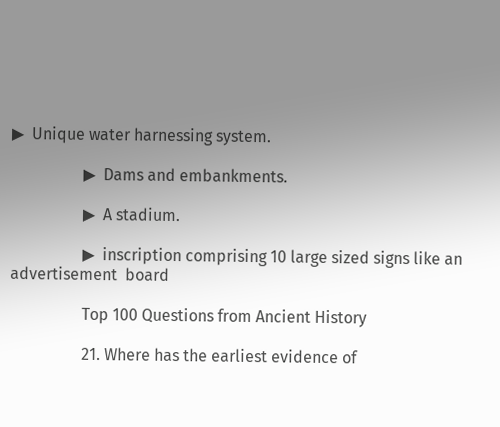▶  Unique water harnessing system.

                  ▶  Dams and embankments.

                  ▶  A stadium.

                  ▶  inscription comprising 10 large sized signs like an advertisement  board

                  Top 100 Questions from Ancient History

                  21. Where has the earliest evidence of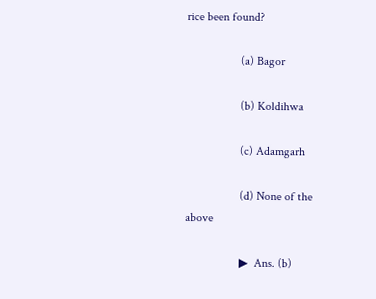rice been found?

                  (a) Bagor

                  (b) Koldihwa

                  (c) Adamgarh

                  (d) None of the above

                  ▶  Ans. (b)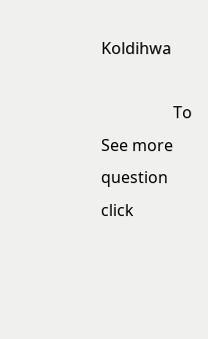Koldihwa

                  To See more question click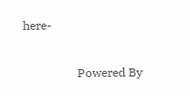here-

                  Powered By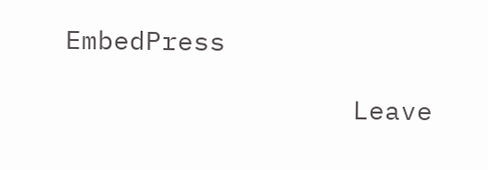EmbedPress

                  Leave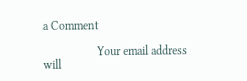a Comment

                  Your email address will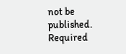not be published. Required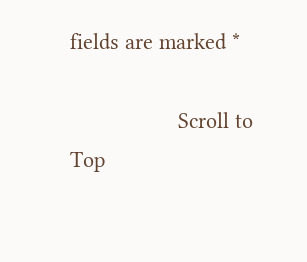fields are marked *

                  Scroll to Top